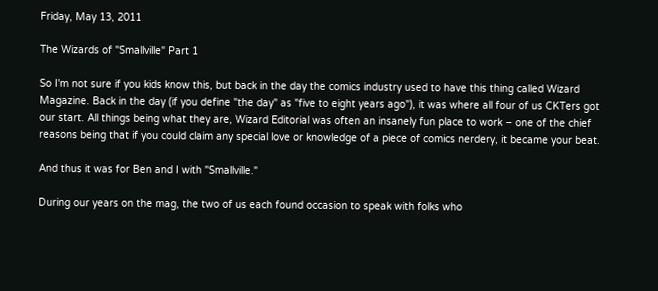Friday, May 13, 2011

The Wizards of "Smallville" Part 1

So I'm not sure if you kids know this, but back in the day the comics industry used to have this thing called Wizard Magazine. Back in the day (if you define "the day" as "five to eight years ago"), it was where all four of us CKTers got our start. All things being what they are, Wizard Editorial was often an insanely fun place to work – one of the chief reasons being that if you could claim any special love or knowledge of a piece of comics nerdery, it became your beat.

And thus it was for Ben and I with "Smallville."

During our years on the mag, the two of us each found occasion to speak with folks who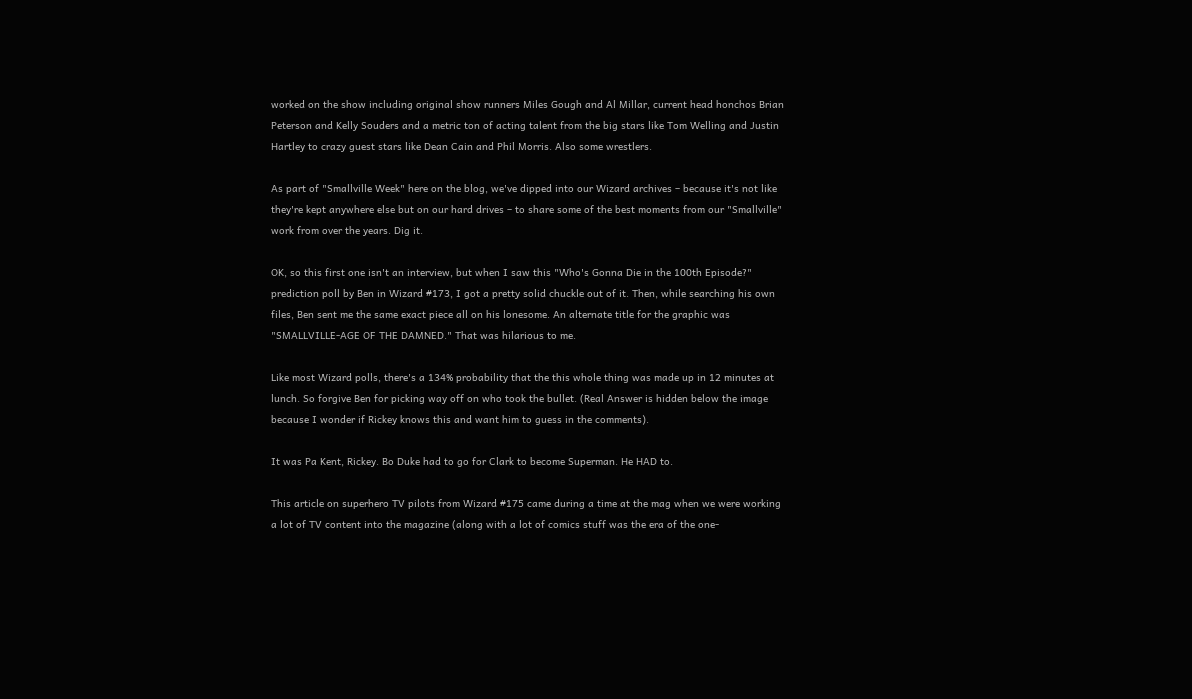worked on the show including original show runners Miles Gough and Al Millar, current head honchos Brian Peterson and Kelly Souders and a metric ton of acting talent from the big stars like Tom Welling and Justin Hartley to crazy guest stars like Dean Cain and Phil Morris. Also some wrestlers.

As part of "Smallville Week" here on the blog, we've dipped into our Wizard archives – because it's not like they're kept anywhere else but on our hard drives – to share some of the best moments from our "Smallville" work from over the years. Dig it.

OK, so this first one isn't an interview, but when I saw this "Who's Gonna Die in the 100th Episode?" prediction poll by Ben in Wizard #173, I got a pretty solid chuckle out of it. Then, while searching his own files, Ben sent me the same exact piece all on his lonesome. An alternate title for the graphic was "SMALLVILLE-AGE OF THE DAMNED." That was hilarious to me.

Like most Wizard polls, there's a 134% probability that the this whole thing was made up in 12 minutes at lunch. So forgive Ben for picking way off on who took the bullet. (Real Answer is hidden below the image because I wonder if Rickey knows this and want him to guess in the comments).

It was Pa Kent, Rickey. Bo Duke had to go for Clark to become Superman. He HAD to.

This article on superhero TV pilots from Wizard #175 came during a time at the mag when we were working a lot of TV content into the magazine (along with a lot of comics stuff was the era of the one-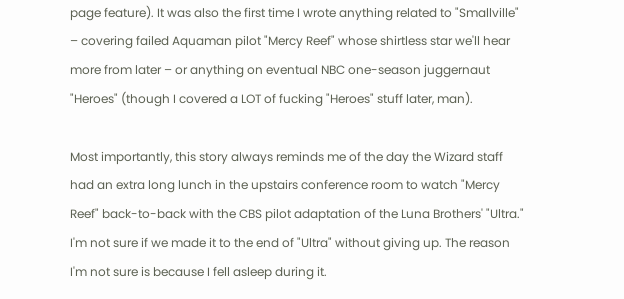page feature). It was also the first time I wrote anything related to "Smallville" – covering failed Aquaman pilot "Mercy Reef" whose shirtless star we'll hear more from later – or anything on eventual NBC one-season juggernaut "Heroes" (though I covered a LOT of fucking "Heroes" stuff later, man).

Most importantly, this story always reminds me of the day the Wizard staff had an extra long lunch in the upstairs conference room to watch "Mercy Reef" back-to-back with the CBS pilot adaptation of the Luna Brothers' "Ultra." I'm not sure if we made it to the end of "Ultra" without giving up. The reason I'm not sure is because I fell asleep during it.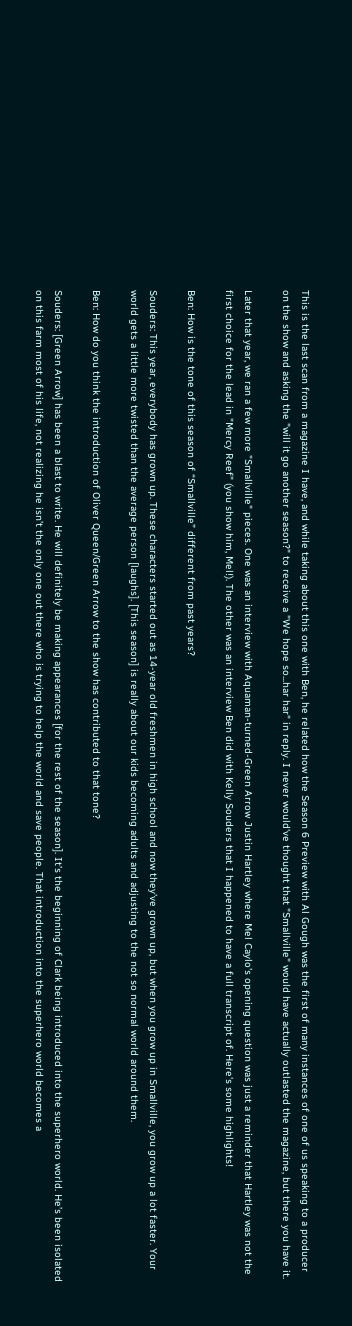This is the last scan from a magazine I have, and while taking about this one with Ben, he related how the Season 6 Preview with Al Gough was the first of many instances of one of us speaking to a producer on the show and asking the "will it go another season?" to receive a "We hope so...har har" in reply. I never would've thought that "Smallville" would have actually outlasted the magazine, but there you have it.

Later that year, we ran a few more "Smallville" pieces. One was an interview with Aquaman-turned-Green Arrow Justin Hartley where Mel Caylo's opening question was just a reminder that Hartley was not the first choice for the lead in "Mercy Reef" (you show him, Mel!). The other was an interview Ben did with Kelly Souders that I happened to have a full transcript of. Here's some highlights!

Ben: How is the tone of this season of “Smallville” different from past years?

Souders: This year, everybody has grown up. These characters started out as 14-year old freshmen in high school and now they’ve grown up, but when you grow up in Smallville, you grow up a lot faster. Your world gets a little more twisted than the average person [laughs]. [This season] is really about our kids becoming adults and adjusting to the not so normal world around them.

Ben: How do you think the introduction of Oliver Queen/Green Arrow to the show has contributed to that tone?

Souders: [Green Arrow] has been a blast to write. He will definitely be making appearances [for the rest of the season]. It’s the beginning of Clark being introduced into the superhero world. He’s been isolated on this farm most of his life, not realizing he isn’t the only one out there who is trying to help the world and save people. That introduction into the superhero world becomes a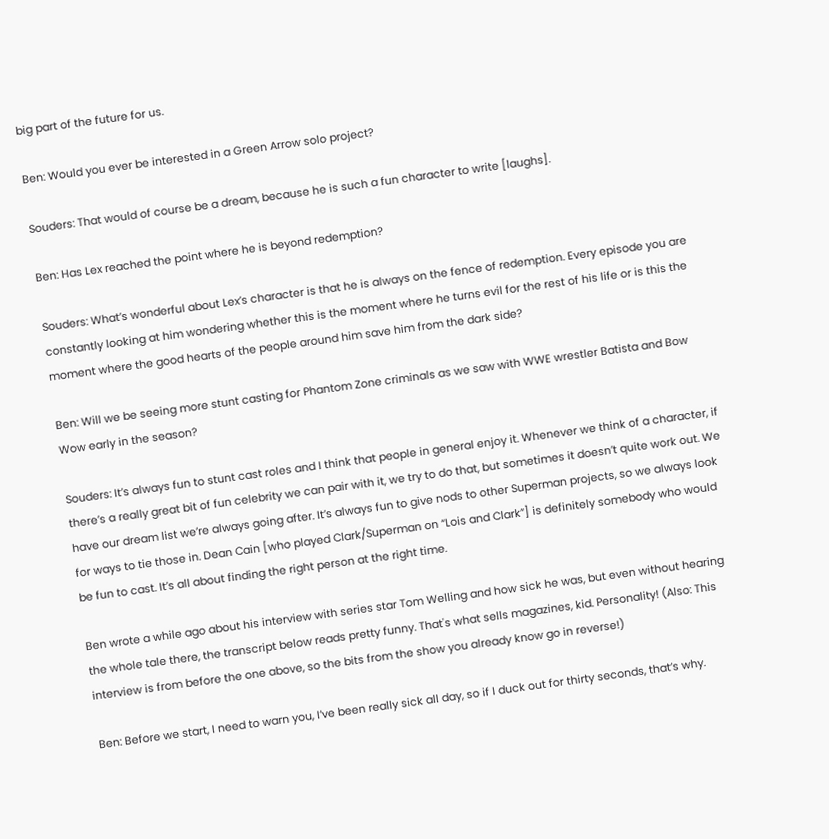big part of the future for us.

Ben: Would you ever be interested in a Green Arrow solo project?

Souders: That would of course be a dream, because he is such a fun character to write [laughs].

Ben: Has Lex reached the point where he is beyond redemption?

Souders: What’s wonderful about Lex’s character is that he is always on the fence of redemption. Every episode you are constantly looking at him wondering whether this is the moment where he turns evil for the rest of his life or is this the moment where the good hearts of the people around him save him from the dark side?

Ben: Will we be seeing more stunt casting for Phantom Zone criminals as we saw with WWE wrestler Batista and Bow Wow early in the season?

Souders: It’s always fun to stunt cast roles and I think that people in general enjoy it. Whenever we think of a character, if there’s a really great bit of fun celebrity we can pair with it, we try to do that, but sometimes it doesn’t quite work out. We have our dream list we’re always going after. It’s always fun to give nods to other Superman projects, so we always look for ways to tie those in. Dean Cain [who played Clark/Superman on “Lois and Clark”] is definitely somebody who would be fun to cast. It’s all about finding the right person at the right time.

Ben wrote a while ago about his interview with series star Tom Welling and how sick he was, but even without hearing the whole tale there, the transcript below reads pretty funny. That's what sells magazines, kid. Personality! (Also: This interview is from before the one above, so the bits from the show you already know go in reverse!)

Ben: Before we start, I need to warn you, I’ve been really sick all day, so if I duck out for thirty seconds, that’s why.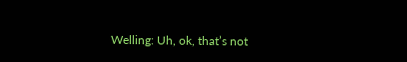Welling: Uh, ok, that’s not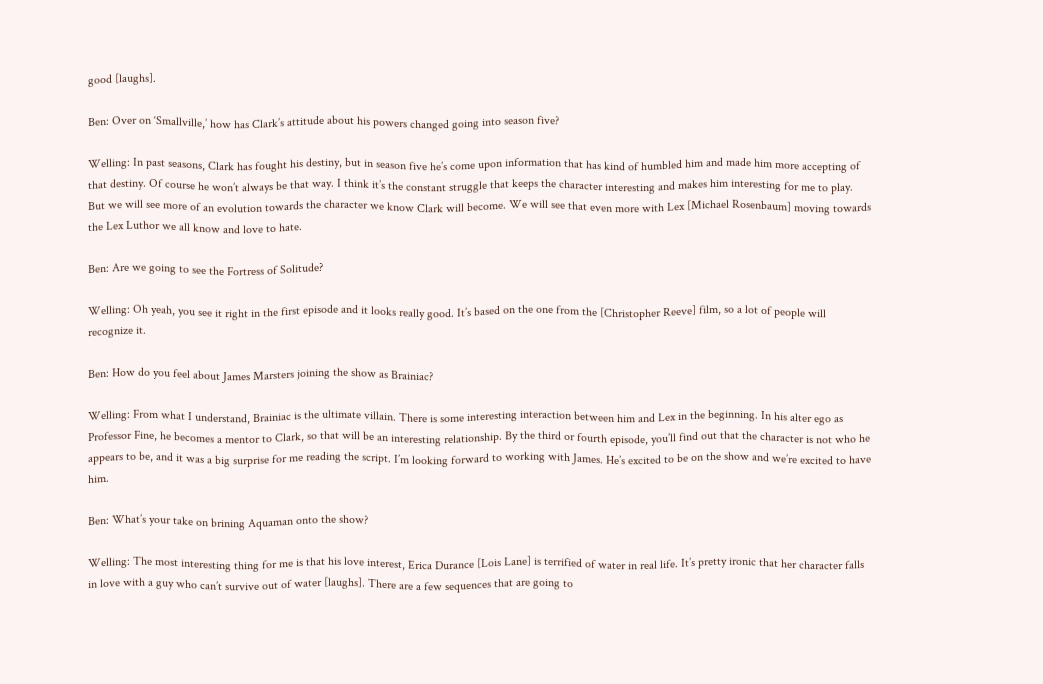good [laughs].

Ben: Over on ‘Smallville,’ how has Clark’s attitude about his powers changed going into season five?

Welling: In past seasons, Clark has fought his destiny, but in season five he’s come upon information that has kind of humbled him and made him more accepting of that destiny. Of course he won’t always be that way. I think it’s the constant struggle that keeps the character interesting and makes him interesting for me to play. But we will see more of an evolution towards the character we know Clark will become. We will see that even more with Lex [Michael Rosenbaum] moving towards the Lex Luthor we all know and love to hate.

Ben: Are we going to see the Fortress of Solitude?

Welling: Oh yeah, you see it right in the first episode and it looks really good. It’s based on the one from the [Christopher Reeve] film, so a lot of people will recognize it.

Ben: How do you feel about James Marsters joining the show as Brainiac?

Welling: From what I understand, Brainiac is the ultimate villain. There is some interesting interaction between him and Lex in the beginning. In his alter ego as Professor Fine, he becomes a mentor to Clark, so that will be an interesting relationship. By the third or fourth episode, you’ll find out that the character is not who he appears to be, and it was a big surprise for me reading the script. I’m looking forward to working with James. He’s excited to be on the show and we’re excited to have him.

Ben: What’s your take on brining Aquaman onto the show?

Welling: The most interesting thing for me is that his love interest, Erica Durance [Lois Lane] is terrified of water in real life. It’s pretty ironic that her character falls in love with a guy who can’t survive out of water [laughs]. There are a few sequences that are going to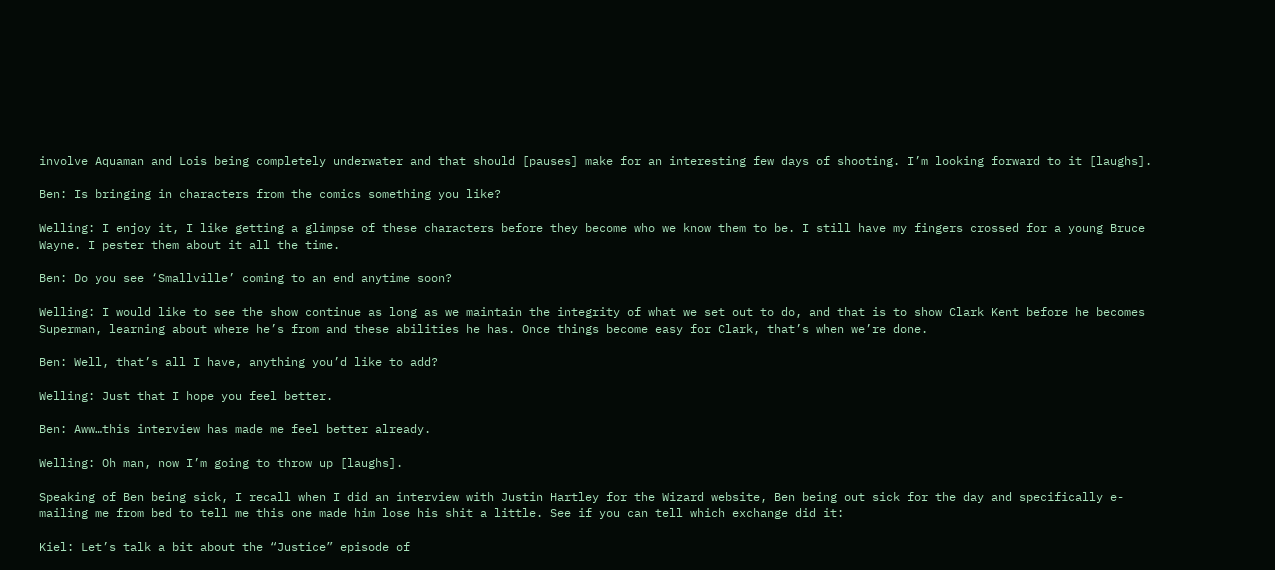involve Aquaman and Lois being completely underwater and that should [pauses] make for an interesting few days of shooting. I’m looking forward to it [laughs].

Ben: Is bringing in characters from the comics something you like?

Welling: I enjoy it, I like getting a glimpse of these characters before they become who we know them to be. I still have my fingers crossed for a young Bruce Wayne. I pester them about it all the time.

Ben: Do you see ‘Smallville’ coming to an end anytime soon?

Welling: I would like to see the show continue as long as we maintain the integrity of what we set out to do, and that is to show Clark Kent before he becomes Superman, learning about where he’s from and these abilities he has. Once things become easy for Clark, that’s when we’re done.

Ben: Well, that’s all I have, anything you’d like to add?

Welling: Just that I hope you feel better.

Ben: Aww…this interview has made me feel better already.

Welling: Oh man, now I’m going to throw up [laughs].

Speaking of Ben being sick, I recall when I did an interview with Justin Hartley for the Wizard website, Ben being out sick for the day and specifically e-mailing me from bed to tell me this one made him lose his shit a little. See if you can tell which exchange did it:

Kiel: Let’s talk a bit about the “Justice” episode of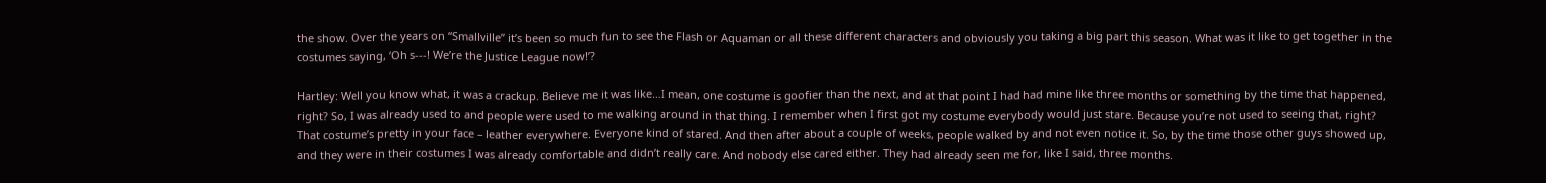the show. Over the years on “Smallville” it’s been so much fun to see the Flash or Aquaman or all these different characters and obviously you taking a big part this season. What was it like to get together in the costumes saying, ‘Oh s---! We’re the Justice League now!’?

Hartley: Well you know what, it was a crackup. Believe me it was like…I mean, one costume is goofier than the next, and at that point I had had mine like three months or something by the time that happened, right? So, I was already used to and people were used to me walking around in that thing. I remember when I first got my costume everybody would just stare. Because you’re not used to seeing that, right? That costume’s pretty in your face – leather everywhere. Everyone kind of stared. And then after about a couple of weeks, people walked by and not even notice it. So, by the time those other guys showed up, and they were in their costumes I was already comfortable and didn’t really care. And nobody else cared either. They had already seen me for, like I said, three months.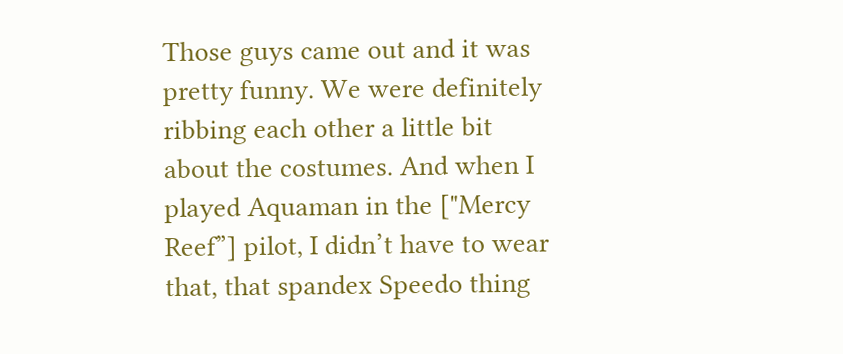Those guys came out and it was pretty funny. We were definitely ribbing each other a little bit about the costumes. And when I played Aquaman in the ["Mercy Reef”] pilot, I didn’t have to wear that, that spandex Speedo thing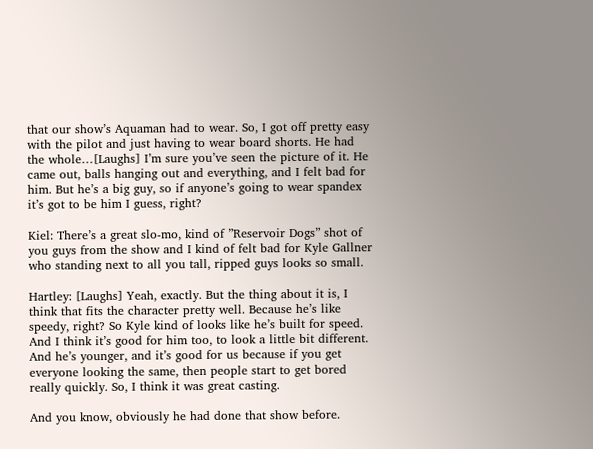that our show’s Aquaman had to wear. So, I got off pretty easy with the pilot and just having to wear board shorts. He had the whole…[Laughs] I’m sure you’ve seen the picture of it. He came out, balls hanging out and everything, and I felt bad for him. But he’s a big guy, so if anyone’s going to wear spandex it’s got to be him I guess, right?

Kiel: There’s a great slo-mo, kind of ”Reservoir Dogs” shot of you guys from the show and I kind of felt bad for Kyle Gallner who standing next to all you tall, ripped guys looks so small.

Hartley: [Laughs] Yeah, exactly. But the thing about it is, I think that fits the character pretty well. Because he’s like speedy, right? So Kyle kind of looks like he’s built for speed. And I think it’s good for him too, to look a little bit different. And he’s younger, and it’s good for us because if you get everyone looking the same, then people start to get bored really quickly. So, I think it was great casting.

And you know, obviously he had done that show before.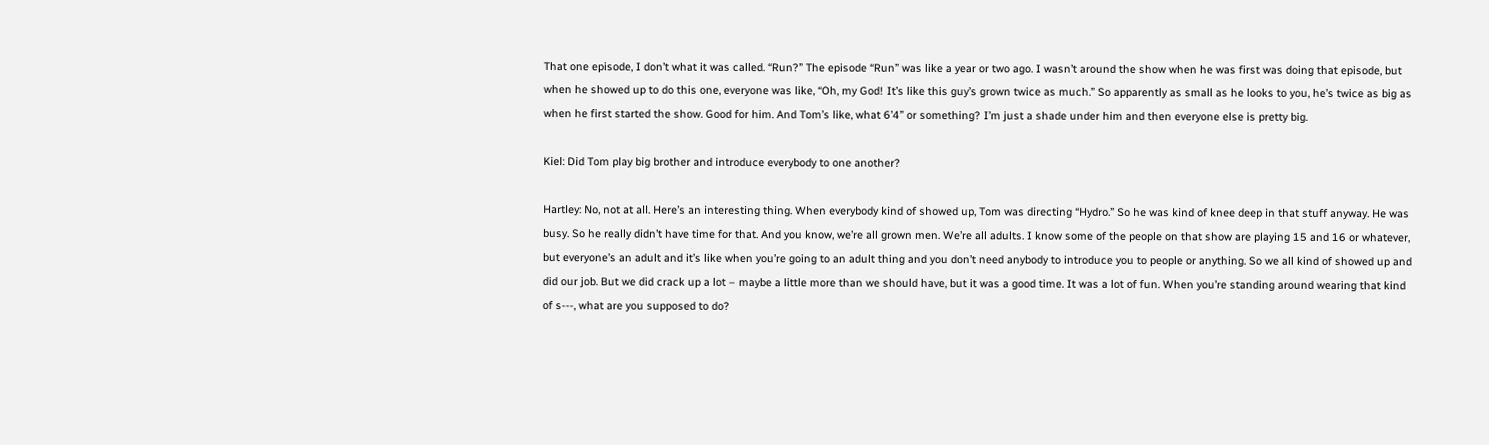That one episode, I don’t what it was called. “Run?” The episode “Run” was like a year or two ago. I wasn’t around the show when he was first was doing that episode, but when he showed up to do this one, everyone was like, “Oh, my God! It’s like this guy’s grown twice as much.” So apparently as small as he looks to you, he’s twice as big as when he first started the show. Good for him. And Tom’s like, what 6’4” or something? I’m just a shade under him and then everyone else is pretty big.

Kiel: Did Tom play big brother and introduce everybody to one another?

Hartley: No, not at all. Here’s an interesting thing. When everybody kind of showed up, Tom was directing “Hydro.” So he was kind of knee deep in that stuff anyway. He was busy. So he really didn’t have time for that. And you know, we’re all grown men. We’re all adults. I know some of the people on that show are playing 15 and 16 or whatever, but everyone’s an adult and it’s like when you’re going to an adult thing and you don’t need anybody to introduce you to people or anything. So we all kind of showed up and did our job. But we did crack up a lot – maybe a little more than we should have, but it was a good time. It was a lot of fun. When you’re standing around wearing that kind of s---, what are you supposed to do?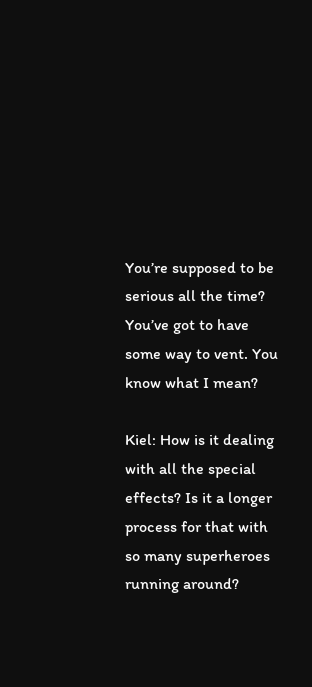You’re supposed to be serious all the time? You’ve got to have some way to vent. You know what I mean?

Kiel: How is it dealing with all the special effects? Is it a longer process for that with so many superheroes running around?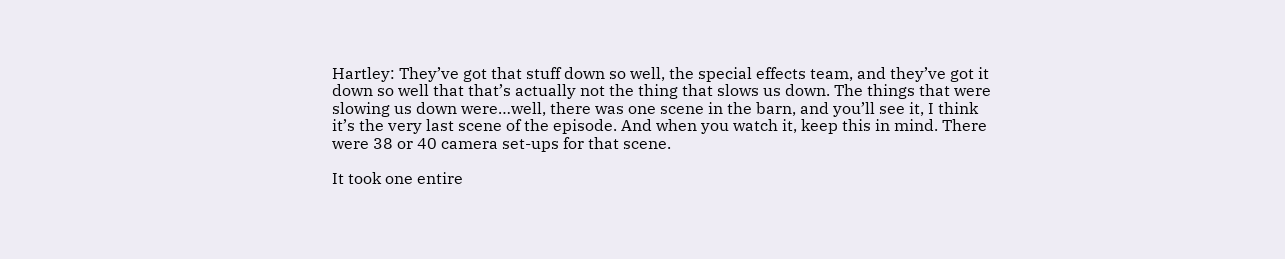Hartley: They’ve got that stuff down so well, the special effects team, and they’ve got it down so well that that’s actually not the thing that slows us down. The things that were slowing us down were…well, there was one scene in the barn, and you’ll see it, I think it’s the very last scene of the episode. And when you watch it, keep this in mind. There were 38 or 40 camera set-ups for that scene.

It took one entire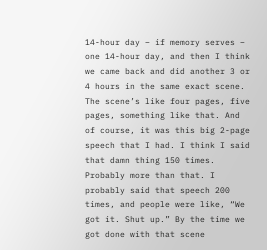14-hour day – if memory serves – one 14-hour day, and then I think we came back and did another 3 or 4 hours in the same exact scene. The scene’s like four pages, five pages, something like that. And of course, it was this big 2-page speech that I had. I think I said that damn thing 150 times. Probably more than that. I probably said that speech 200 times, and people were like, “We got it. Shut up.” By the time we got done with that scene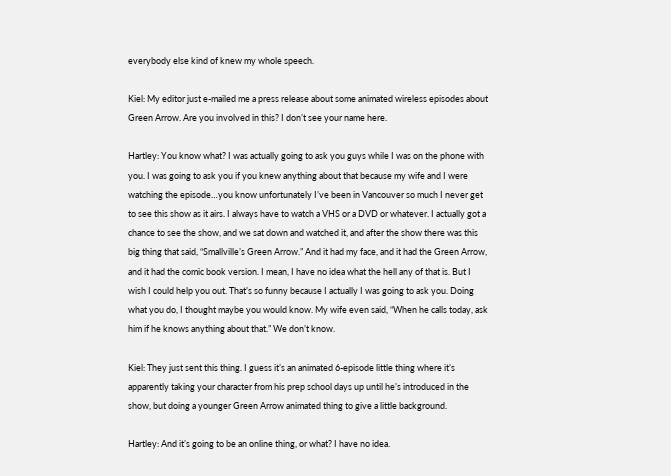everybody else kind of knew my whole speech.

Kiel: My editor just e-mailed me a press release about some animated wireless episodes about Green Arrow. Are you involved in this? I don’t see your name here.

Hartley: You know what? I was actually going to ask you guys while I was on the phone with you. I was going to ask you if you knew anything about that because my wife and I were watching the episode…you know unfortunately I’ve been in Vancouver so much I never get to see this show as it airs. I always have to watch a VHS or a DVD or whatever. I actually got a chance to see the show, and we sat down and watched it, and after the show there was this big thing that said, “Smallville’s Green Arrow.” And it had my face, and it had the Green Arrow, and it had the comic book version. I mean, I have no idea what the hell any of that is. But I wish I could help you out. That’s so funny because I actually I was going to ask you. Doing what you do, I thought maybe you would know. My wife even said, “When he calls today, ask him if he knows anything about that.” We don’t know.

Kiel: They just sent this thing. I guess it’s an animated 6-episode little thing where it’s apparently taking your character from his prep school days up until he’s introduced in the show, but doing a younger Green Arrow animated thing to give a little background.

Hartley: And it’s going to be an online thing, or what? I have no idea.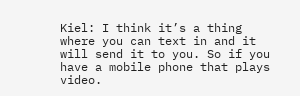Kiel: I think it’s a thing where you can text in and it will send it to you. So if you have a mobile phone that plays video.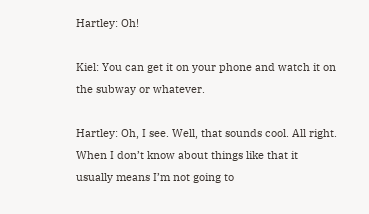Hartley: Oh!

Kiel: You can get it on your phone and watch it on the subway or whatever.

Hartley: Oh, I see. Well, that sounds cool. All right. When I don’t know about things like that it usually means I’m not going to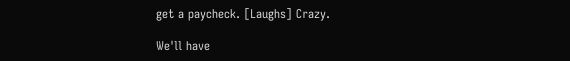get a paycheck. [Laughs] Crazy.

We'll have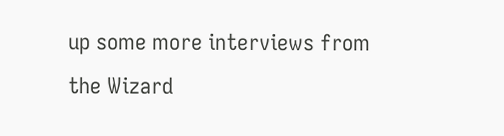up some more interviews from the Wizard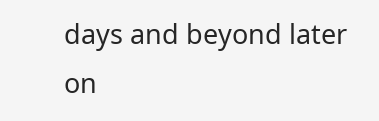days and beyond later on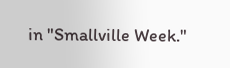in "Smallville Week."